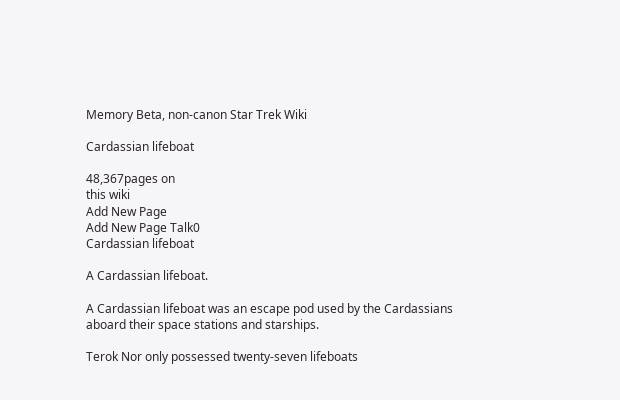Memory Beta, non-canon Star Trek Wiki

Cardassian lifeboat

48,367pages on
this wiki
Add New Page
Add New Page Talk0
Cardassian lifeboat

A Cardassian lifeboat.

A Cardassian lifeboat was an escape pod used by the Cardassians aboard their space stations and starships.

Terok Nor only possessed twenty-seven lifeboats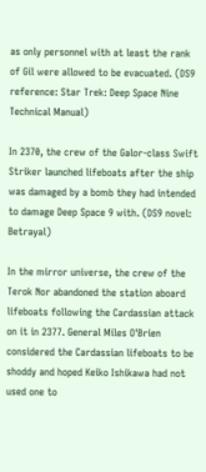as only personnel with at least the rank of Gil were allowed to be evacuated. (DS9 reference: Star Trek: Deep Space Nine Technical Manual)

In 2370, the crew of the Galor-class Swift Striker launched lifeboats after the ship was damaged by a bomb they had intended to damage Deep Space 9 with. (DS9 novel: Betrayal)

In the mirror universe, the crew of the Terok Nor abandoned the station aboard lifeboats following the Cardassian attack on it in 2377. General Miles O'Brien considered the Cardassian lifeboats to be shoddy and hoped Keiko Ishikawa had not used one to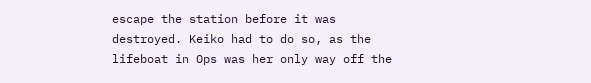escape the station before it was destroyed. Keiko had to do so, as the lifeboat in Ops was her only way off the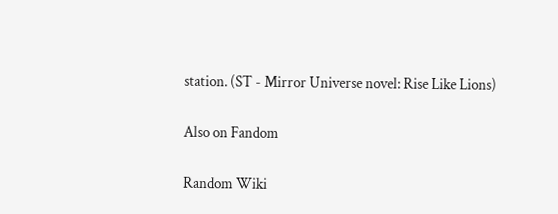station. (ST - Mirror Universe novel: Rise Like Lions)

Also on Fandom

Random Wiki